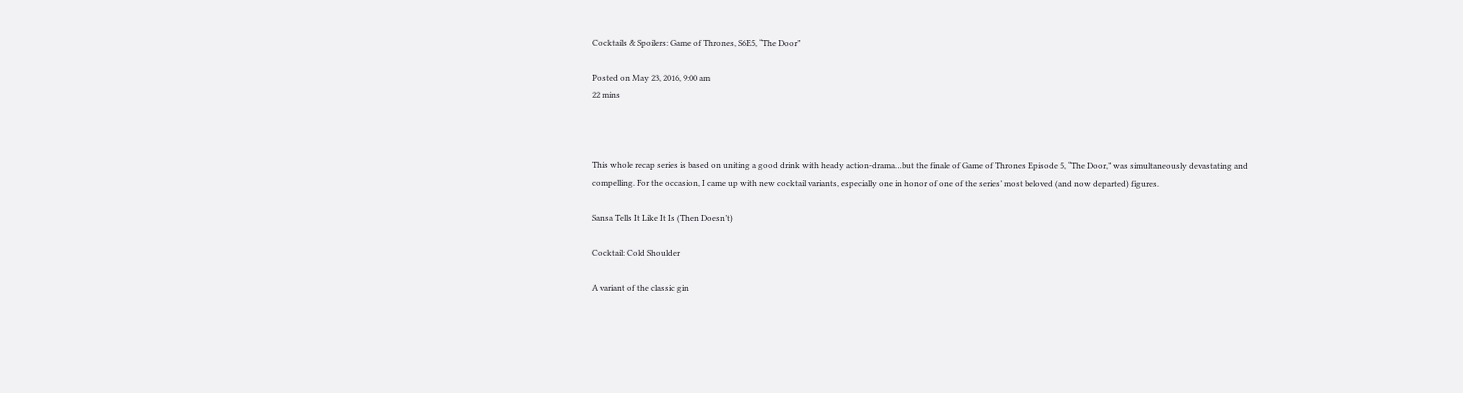Cocktails & Spoilers: Game of Thrones, S6E5, “The Door”

Posted on May 23, 2016, 9:00 am
22 mins



This whole recap series is based on uniting a good drink with heady action-drama…but the finale of Game of Thrones Episode 5, “The Door,” was simultaneously devastating and compelling. For the occasion, I came up with new cocktail variants, especially one in honor of one of the series’ most beloved (and now departed) figures.

Sansa Tells It Like It Is (Then Doesn’t)

Cocktail: Cold Shoulder

A variant of the classic gin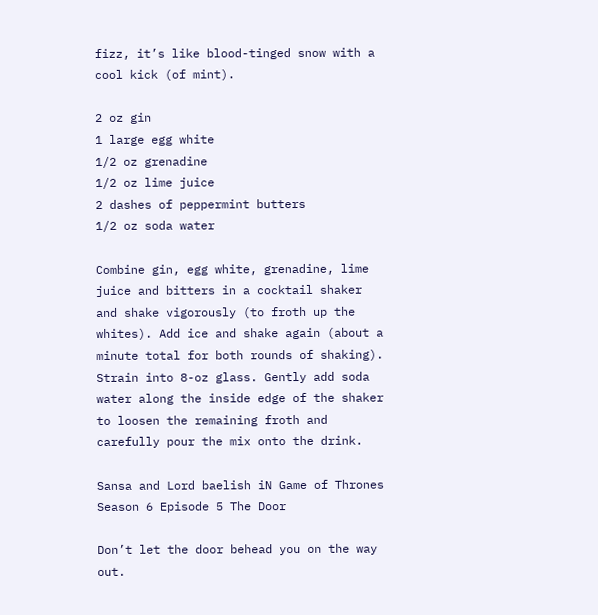fizz, it’s like blood-tinged snow with a cool kick (of mint).

2 oz gin
1 large egg white
1/2 oz grenadine
1/2 oz lime juice
2 dashes of peppermint butters
1/2 oz soda water

Combine gin, egg white, grenadine, lime juice and bitters in a cocktail shaker and shake vigorously (to froth up the whites). Add ice and shake again (about a minute total for both rounds of shaking). Strain into 8-oz glass. Gently add soda water along the inside edge of the shaker to loosen the remaining froth and carefully pour the mix onto the drink.

Sansa and Lord baelish iN Game of Thrones Season 6 Episode 5 The Door

Don’t let the door behead you on the way out.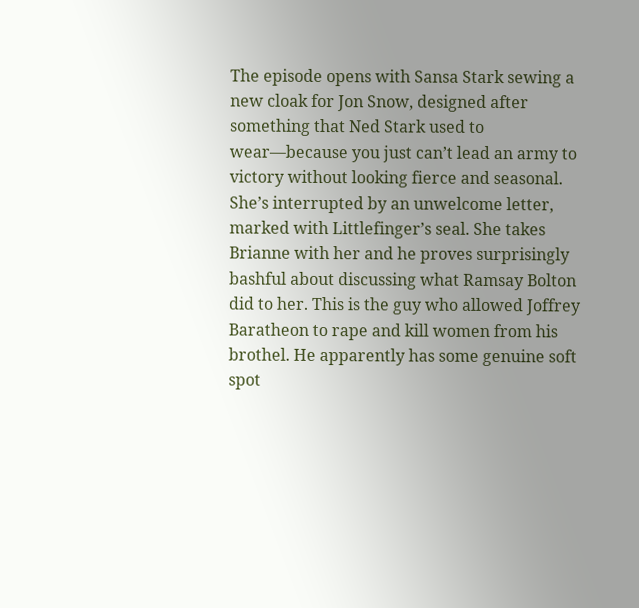The episode opens with Sansa Stark sewing a new cloak for Jon Snow, designed after something that Ned Stark used to wear—because you just can’t lead an army to victory without looking fierce and seasonal. She’s interrupted by an unwelcome letter, marked with Littlefinger’s seal. She takes Brianne with her and he proves surprisingly bashful about discussing what Ramsay Bolton did to her. This is the guy who allowed Joffrey Baratheon to rape and kill women from his brothel. He apparently has some genuine soft spot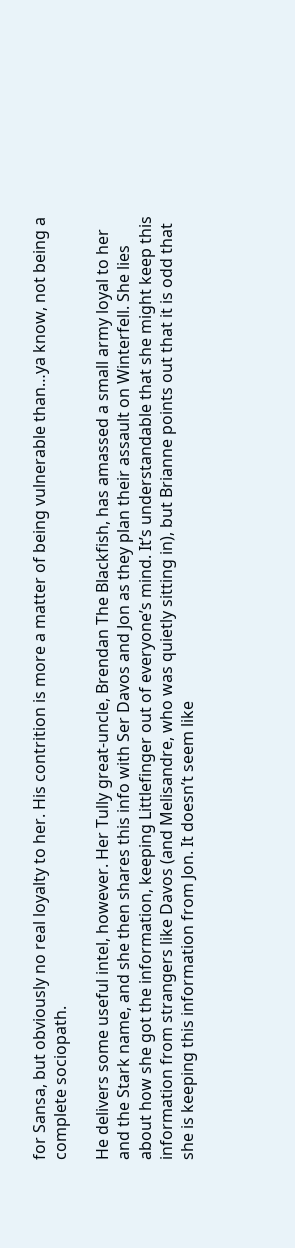for Sansa, but obviously no real loyalty to her. His contrition is more a matter of being vulnerable than…ya know, not being a complete sociopath.

He delivers some useful intel, however. Her Tully great-uncle, Brendan The Blackfish, has amassed a small army loyal to her and the Stark name, and she then shares this info with Ser Davos and Jon as they plan their assault on Winterfell. She lies about how she got the information, keeping Littlefinger out of everyone’s mind. It’s understandable that she might keep this information from strangers like Davos (and Melisandre, who was quietly sitting in), but Brianne points out that it is odd that she is keeping this information from Jon. It doesn’t seem like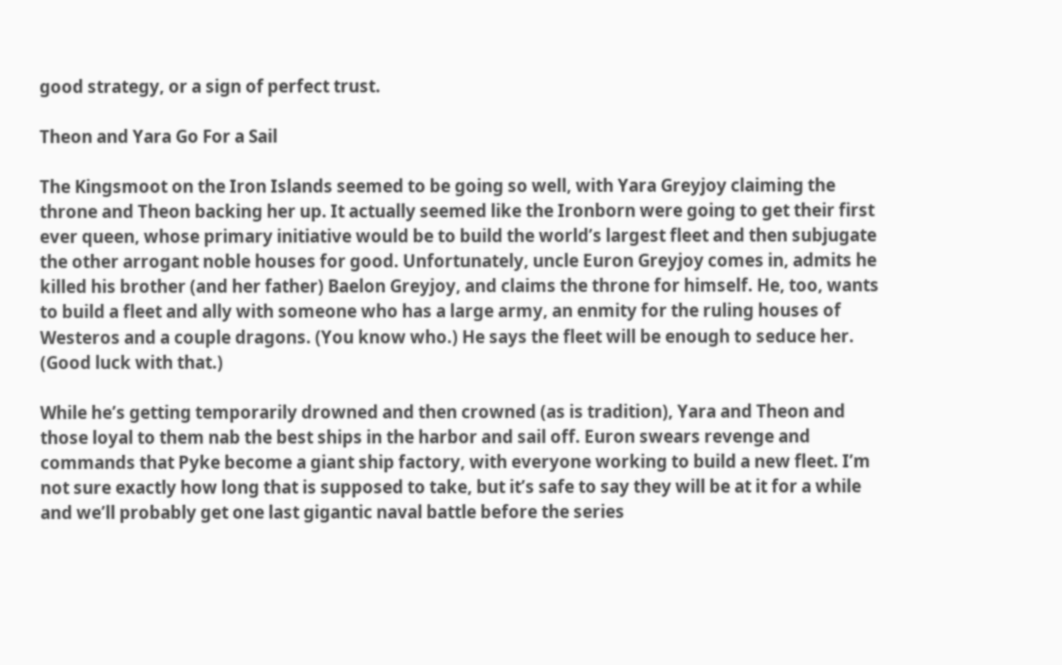good strategy, or a sign of perfect trust.

Theon and Yara Go For a Sail

The Kingsmoot on the Iron Islands seemed to be going so well, with Yara Greyjoy claiming the throne and Theon backing her up. It actually seemed like the Ironborn were going to get their first ever queen, whose primary initiative would be to build the world’s largest fleet and then subjugate the other arrogant noble houses for good. Unfortunately, uncle Euron Greyjoy comes in, admits he killed his brother (and her father) Baelon Greyjoy, and claims the throne for himself. He, too, wants to build a fleet and ally with someone who has a large army, an enmity for the ruling houses of Westeros and a couple dragons. (You know who.) He says the fleet will be enough to seduce her. (Good luck with that.)

While he’s getting temporarily drowned and then crowned (as is tradition), Yara and Theon and those loyal to them nab the best ships in the harbor and sail off. Euron swears revenge and commands that Pyke become a giant ship factory, with everyone working to build a new fleet. I’m not sure exactly how long that is supposed to take, but it’s safe to say they will be at it for a while and we’ll probably get one last gigantic naval battle before the series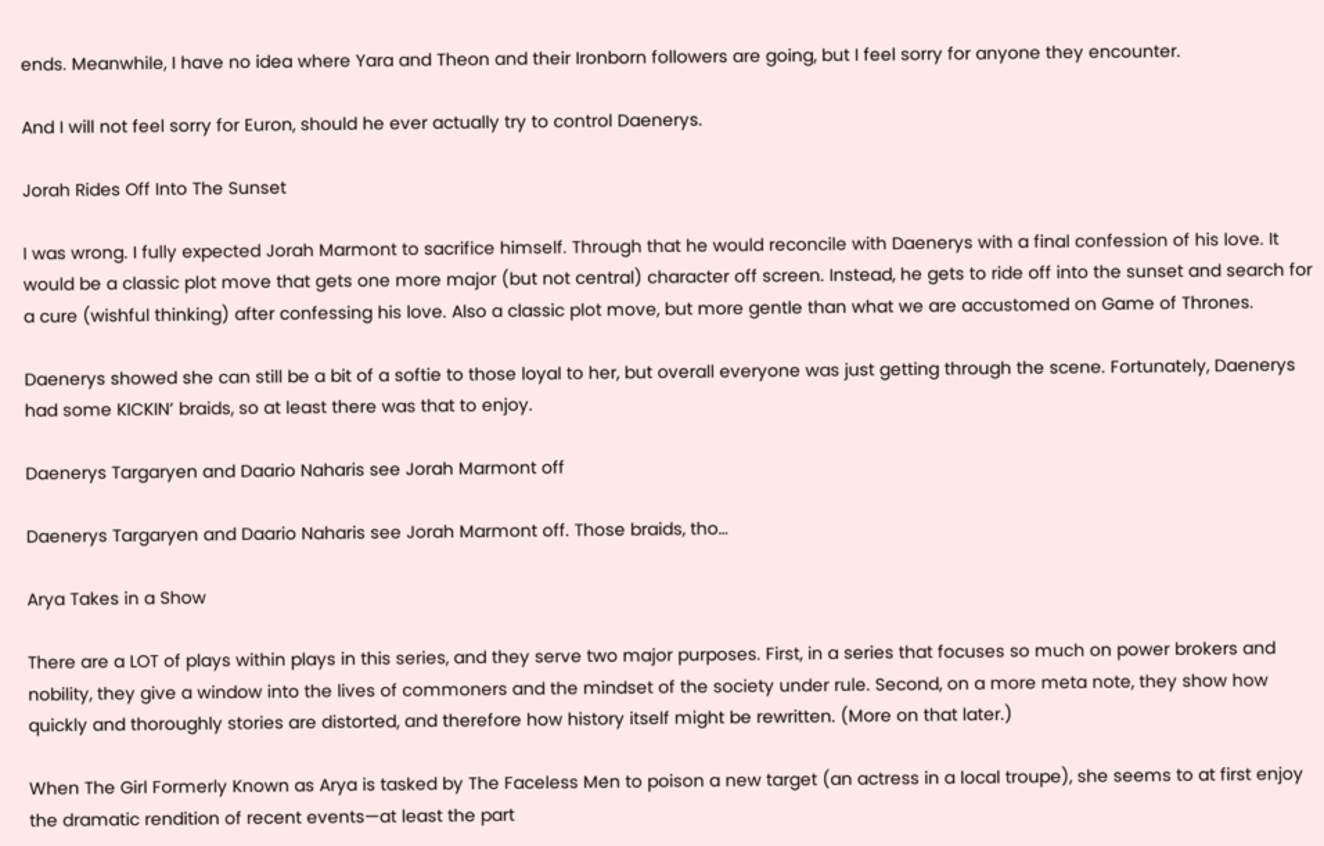ends. Meanwhile, I have no idea where Yara and Theon and their Ironborn followers are going, but I feel sorry for anyone they encounter.

And I will not feel sorry for Euron, should he ever actually try to control Daenerys.

Jorah Rides Off Into The Sunset

I was wrong. I fully expected Jorah Marmont to sacrifice himself. Through that he would reconcile with Daenerys with a final confession of his love. It would be a classic plot move that gets one more major (but not central) character off screen. Instead, he gets to ride off into the sunset and search for a cure (wishful thinking) after confessing his love. Also a classic plot move, but more gentle than what we are accustomed on Game of Thrones.

Daenerys showed she can still be a bit of a softie to those loyal to her, but overall everyone was just getting through the scene. Fortunately, Daenerys had some KICKIN’ braids, so at least there was that to enjoy.

Daenerys Targaryen and Daario Naharis see Jorah Marmont off

Daenerys Targaryen and Daario Naharis see Jorah Marmont off. Those braids, tho…

Arya Takes in a Show

There are a LOT of plays within plays in this series, and they serve two major purposes. First, in a series that focuses so much on power brokers and nobility, they give a window into the lives of commoners and the mindset of the society under rule. Second, on a more meta note, they show how quickly and thoroughly stories are distorted, and therefore how history itself might be rewritten. (More on that later.)

When The Girl Formerly Known as Arya is tasked by The Faceless Men to poison a new target (an actress in a local troupe), she seems to at first enjoy the dramatic rendition of recent events—at least the part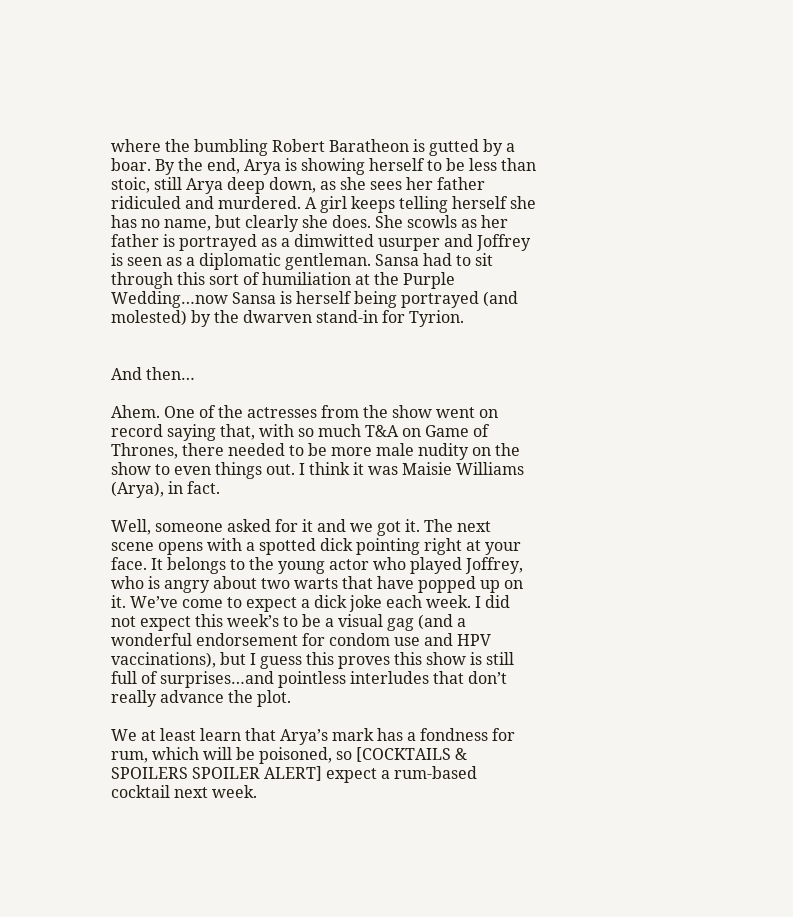where the bumbling Robert Baratheon is gutted by a boar. By the end, Arya is showing herself to be less than stoic, still Arya deep down, as she sees her father ridiculed and murdered. A girl keeps telling herself she has no name, but clearly she does. She scowls as her father is portrayed as a dimwitted usurper and Joffrey is seen as a diplomatic gentleman. Sansa had to sit through this sort of humiliation at the Purple Wedding…now Sansa is herself being portrayed (and molested) by the dwarven stand-in for Tyrion.


And then…

Ahem. One of the actresses from the show went on record saying that, with so much T&A on Game of Thrones, there needed to be more male nudity on the show to even things out. I think it was Maisie Williams (Arya), in fact.

Well, someone asked for it and we got it. The next scene opens with a spotted dick pointing right at your face. It belongs to the young actor who played Joffrey, who is angry about two warts that have popped up on it. We’ve come to expect a dick joke each week. I did not expect this week’s to be a visual gag (and a wonderful endorsement for condom use and HPV vaccinations), but I guess this proves this show is still full of surprises…and pointless interludes that don’t really advance the plot.

We at least learn that Arya’s mark has a fondness for rum, which will be poisoned, so [COCKTAILS & SPOILERS SPOILER ALERT] expect a rum-based cocktail next week.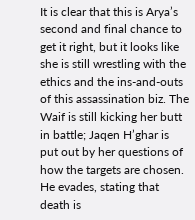It is clear that this is Arya’s second and final chance to get it right, but it looks like she is still wrestling with the ethics and the ins-and-outs of this assassination biz. The Waif is still kicking her butt in battle; Jaqen H’ghar is put out by her questions of how the targets are chosen. He evades, stating that death is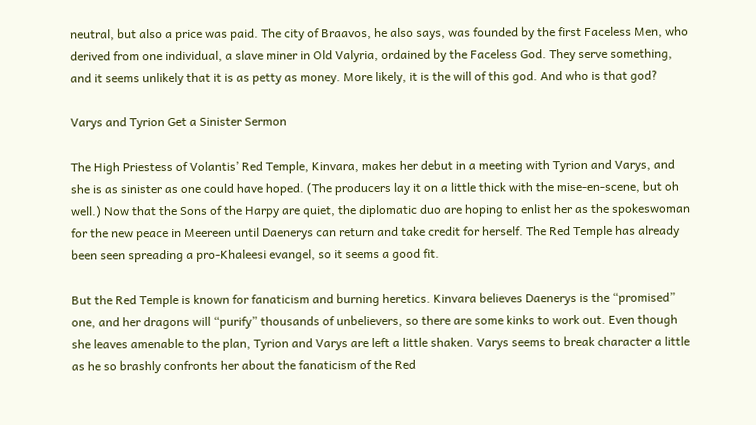neutral, but also a price was paid. The city of Braavos, he also says, was founded by the first Faceless Men, who derived from one individual, a slave miner in Old Valyria, ordained by the Faceless God. They serve something, and it seems unlikely that it is as petty as money. More likely, it is the will of this god. And who is that god?

Varys and Tyrion Get a Sinister Sermon

The High Priestess of Volantis’ Red Temple, Kinvara, makes her debut in a meeting with Tyrion and Varys, and she is as sinister as one could have hoped. (The producers lay it on a little thick with the mise-en-scene, but oh well.) Now that the Sons of the Harpy are quiet, the diplomatic duo are hoping to enlist her as the spokeswoman for the new peace in Meereen until Daenerys can return and take credit for herself. The Red Temple has already been seen spreading a pro-Khaleesi evangel, so it seems a good fit.

But the Red Temple is known for fanaticism and burning heretics. Kinvara believes Daenerys is the “promised” one, and her dragons will “purify” thousands of unbelievers, so there are some kinks to work out. Even though she leaves amenable to the plan, Tyrion and Varys are left a little shaken. Varys seems to break character a little as he so brashly confronts her about the fanaticism of the Red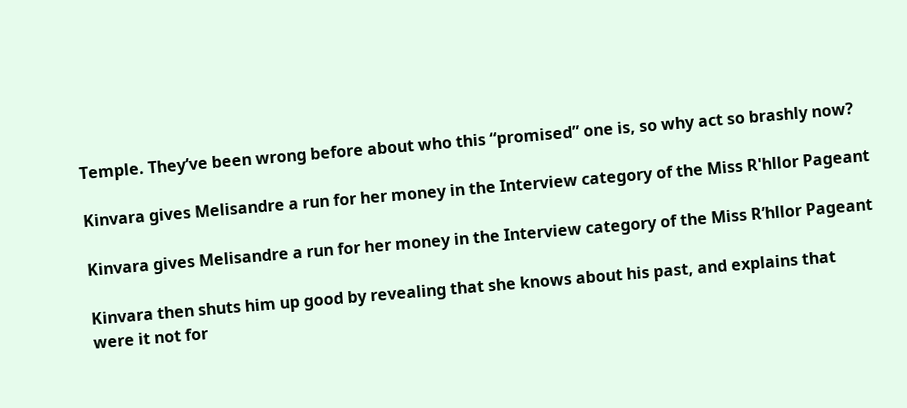Temple. They’ve been wrong before about who this “promised” one is, so why act so brashly now?

Kinvara gives Melisandre a run for her money in the Interview category of the Miss R'hllor Pageant

Kinvara gives Melisandre a run for her money in the Interview category of the Miss R’hllor Pageant

Kinvara then shuts him up good by revealing that she knows about his past, and explains that were it not for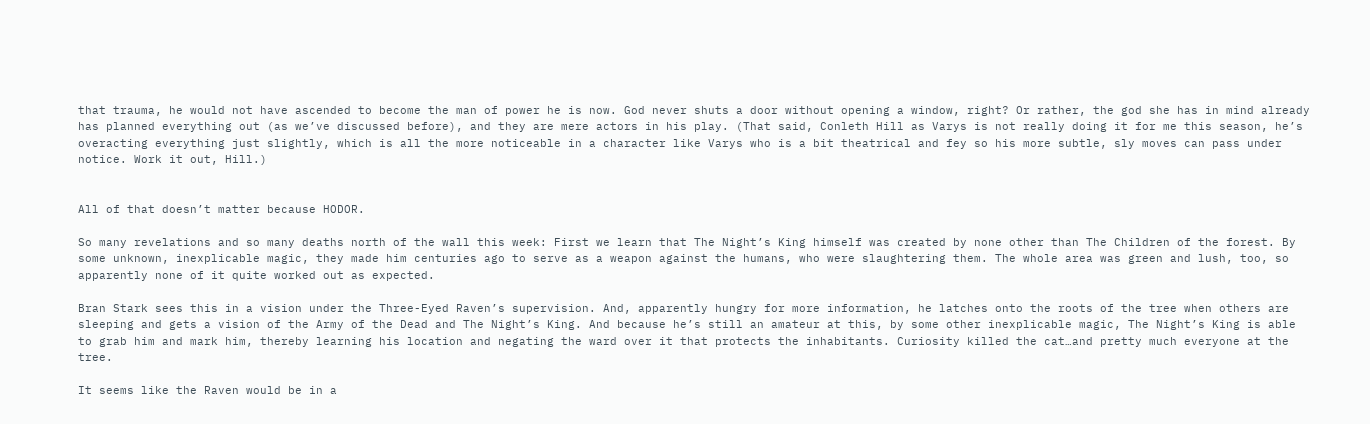that trauma, he would not have ascended to become the man of power he is now. God never shuts a door without opening a window, right? Or rather, the god she has in mind already has planned everything out (as we’ve discussed before), and they are mere actors in his play. (That said, Conleth Hill as Varys is not really doing it for me this season, he’s overacting everything just slightly, which is all the more noticeable in a character like Varys who is a bit theatrical and fey so his more subtle, sly moves can pass under notice. Work it out, Hill.)


All of that doesn’t matter because HODOR.

So many revelations and so many deaths north of the wall this week: First we learn that The Night’s King himself was created by none other than The Children of the forest. By some unknown, inexplicable magic, they made him centuries ago to serve as a weapon against the humans, who were slaughtering them. The whole area was green and lush, too, so apparently none of it quite worked out as expected.

Bran Stark sees this in a vision under the Three-Eyed Raven’s supervision. And, apparently hungry for more information, he latches onto the roots of the tree when others are sleeping and gets a vision of the Army of the Dead and The Night’s King. And because he’s still an amateur at this, by some other inexplicable magic, The Night’s King is able to grab him and mark him, thereby learning his location and negating the ward over it that protects the inhabitants. Curiosity killed the cat…and pretty much everyone at the tree.

It seems like the Raven would be in a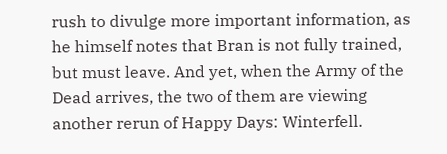rush to divulge more important information, as he himself notes that Bran is not fully trained, but must leave. And yet, when the Army of the Dead arrives, the two of them are viewing another rerun of Happy Days: Winterfell.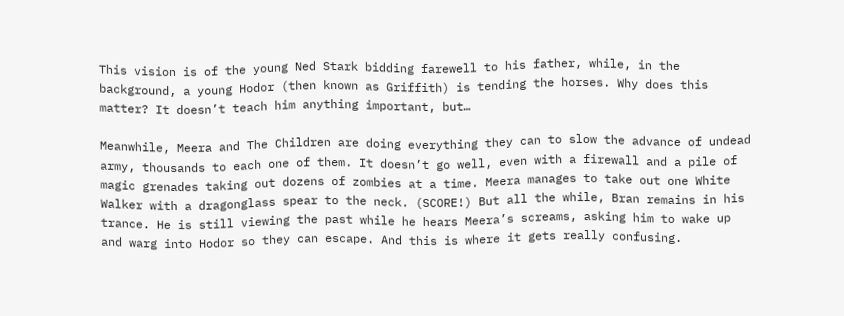This vision is of the young Ned Stark bidding farewell to his father, while, in the background, a young Hodor (then known as Griffith) is tending the horses. Why does this matter? It doesn’t teach him anything important, but…

Meanwhile, Meera and The Children are doing everything they can to slow the advance of undead army, thousands to each one of them. It doesn’t go well, even with a firewall and a pile of magic grenades taking out dozens of zombies at a time. Meera manages to take out one White Walker with a dragonglass spear to the neck. (SCORE!) But all the while, Bran remains in his trance. He is still viewing the past while he hears Meera’s screams, asking him to wake up and warg into Hodor so they can escape. And this is where it gets really confusing.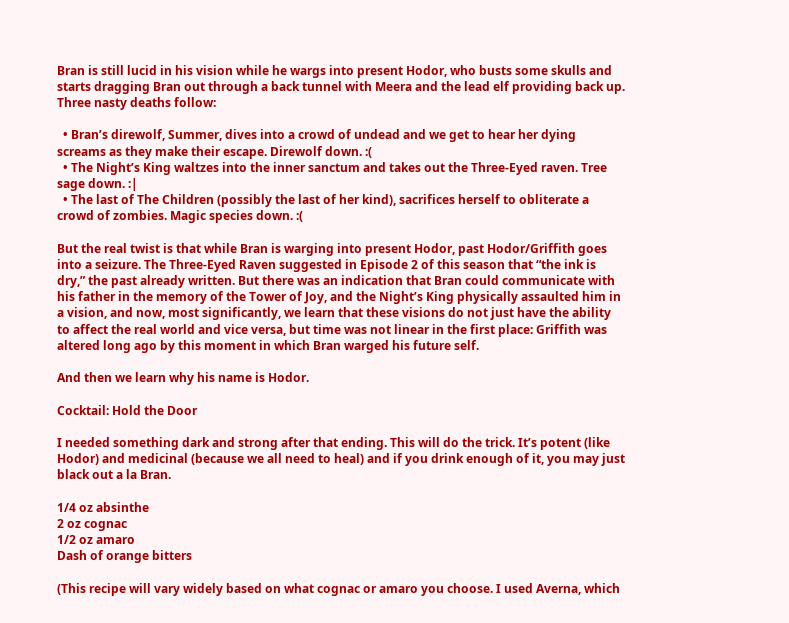Bran is still lucid in his vision while he wargs into present Hodor, who busts some skulls and starts dragging Bran out through a back tunnel with Meera and the lead elf providing back up. Three nasty deaths follow:

  • Bran’s direwolf, Summer, dives into a crowd of undead and we get to hear her dying screams as they make their escape. Direwolf down. :(
  • The Night’s King waltzes into the inner sanctum and takes out the Three-Eyed raven. Tree sage down. :|
  • The last of The Children (possibly the last of her kind), sacrifices herself to obliterate a crowd of zombies. Magic species down. :(

But the real twist is that while Bran is warging into present Hodor, past Hodor/Griffith goes into a seizure. The Three-Eyed Raven suggested in Episode 2 of this season that “the ink is dry,” the past already written. But there was an indication that Bran could communicate with his father in the memory of the Tower of Joy, and the Night’s King physically assaulted him in a vision, and now, most significantly, we learn that these visions do not just have the ability to affect the real world and vice versa, but time was not linear in the first place: Griffith was altered long ago by this moment in which Bran warged his future self.

And then we learn why his name is Hodor.

Cocktail: Hold the Door

I needed something dark and strong after that ending. This will do the trick. It’s potent (like Hodor) and medicinal (because we all need to heal) and if you drink enough of it, you may just black out a la Bran.

1/4 oz absinthe
2 oz cognac
1/2 oz amaro
Dash of orange bitters

(This recipe will vary widely based on what cognac or amaro you choose. I used Averna, which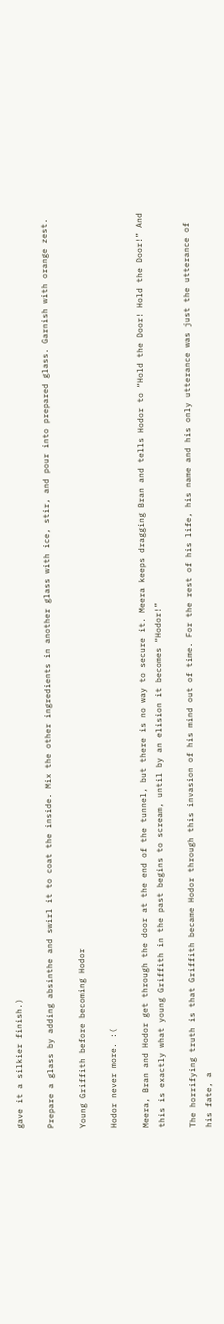gave it a silkier finish.)

Prepare a glass by adding absinthe and swirl it to coat the inside. Mix the other ingredients in another glass with ice, stir, and pour into prepared glass. Garnish with orange zest.

Young Griffith before becoming Hodor

Hodor never more. :(

Meera, Bran and Hodor get through the door at the end of the tunnel, but there is no way to secure it. Meera keeps dragging Bran and tells Hodor to “Hold the Door! Hold the Door!” And this is exactly what young Griffith in the past begins to scream, until by an elision it becomes “Hodor!”

The horrifying truth is that Griffith became Hodor through this invasion of his mind out of time. For the rest of his life, his name and his only utterance was just the utterance of his fate, a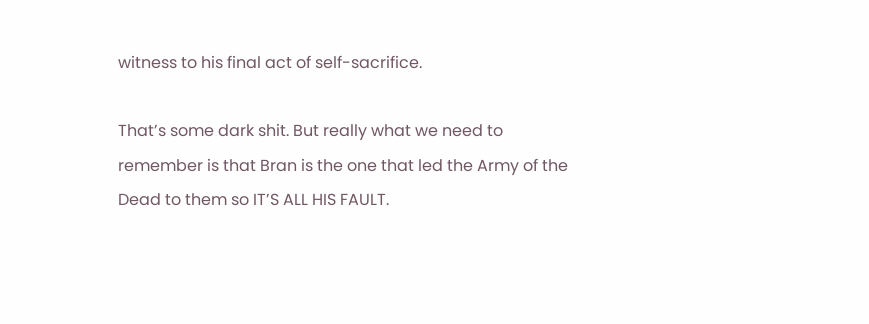witness to his final act of self-sacrifice.

That’s some dark shit. But really what we need to remember is that Bran is the one that led the Army of the Dead to them so IT’S ALL HIS FAULT.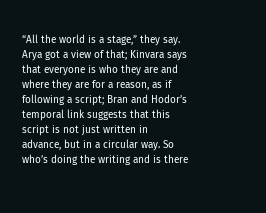“All the world is a stage,” they say. Arya got a view of that; Kinvara says that everyone is who they are and where they are for a reason, as if following a script; Bran and Hodor’s temporal link suggests that this script is not just written in advance, but in a circular way. So who’s doing the writing and is there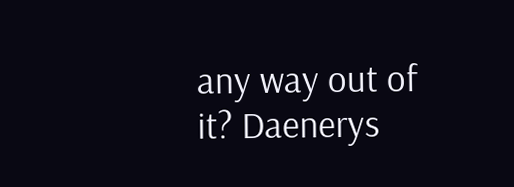any way out of it? Daenerys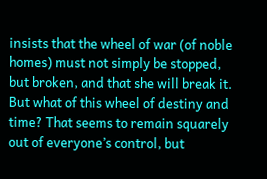insists that the wheel of war (of noble homes) must not simply be stopped, but broken, and that she will break it. But what of this wheel of destiny and time? That seems to remain squarely out of everyone’s control, but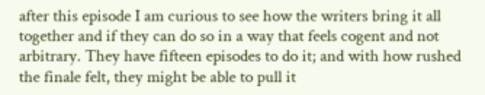after this episode I am curious to see how the writers bring it all together and if they can do so in a way that feels cogent and not arbitrary. They have fifteen episodes to do it; and with how rushed the finale felt, they might be able to pull it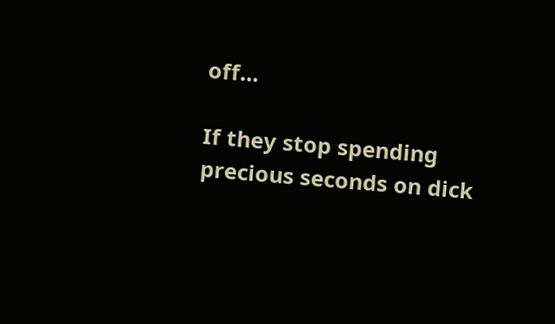off…

If they stop spending precious seconds on dick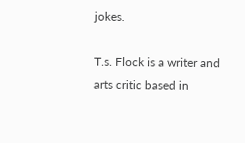jokes.

T.s. Flock is a writer and arts critic based in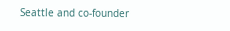Seattle and co-founder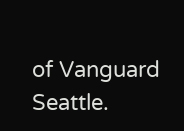of Vanguard Seattle.